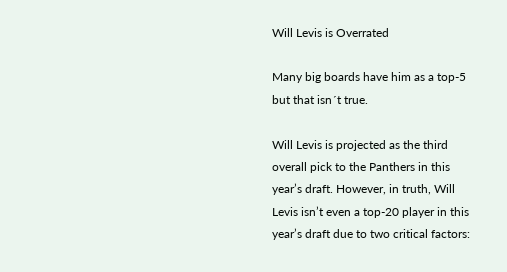Will Levis is Overrated

Many big boards have him as a top-5 but that isn´t true.

Will Levis is projected as the third overall pick to the Panthers in this year’s draft. However, in truth, Will Levis isn’t even a top-20 player in this year’s draft due to two critical factors: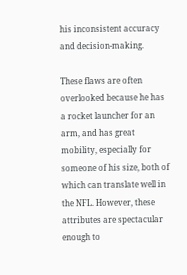his inconsistent accuracy and decision-making.

These flaws are often overlooked because he has a rocket launcher for an arm, and has great mobility, especially for someone of his size, both of which can translate well in the NFL. However, these attributes are spectacular enough to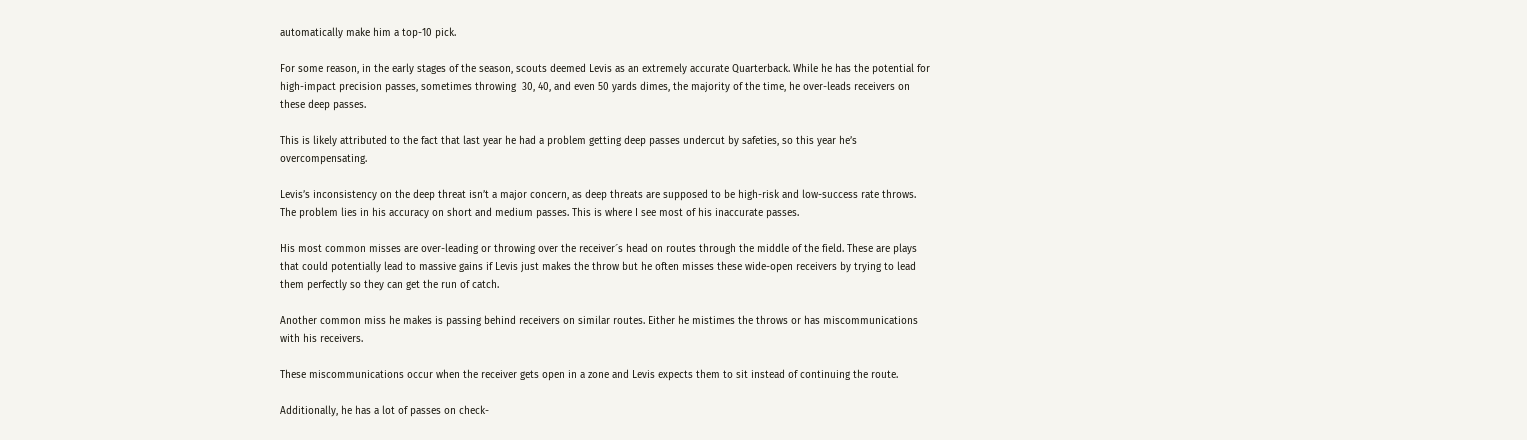automatically make him a top-10 pick.

For some reason, in the early stages of the season, scouts deemed Levis as an extremely accurate Quarterback. While he has the potential for high-impact precision passes, sometimes throwing  30, 40, and even 50 yards dimes, the majority of the time, he over-leads receivers on these deep passes.

This is likely attributed to the fact that last year he had a problem getting deep passes undercut by safeties, so this year he’s overcompensating.

Levis’s inconsistency on the deep threat isn’t a major concern, as deep threats are supposed to be high-risk and low-success rate throws. The problem lies in his accuracy on short and medium passes. This is where I see most of his inaccurate passes.

His most common misses are over-leading or throwing over the receiver´s head on routes through the middle of the field. These are plays that could potentially lead to massive gains if Levis just makes the throw but he often misses these wide-open receivers by trying to lead them perfectly so they can get the run of catch.

Another common miss he makes is passing behind receivers on similar routes. Either he mistimes the throws or has miscommunications with his receivers.

These miscommunications occur when the receiver gets open in a zone and Levis expects them to sit instead of continuing the route.

Additionally, he has a lot of passes on check-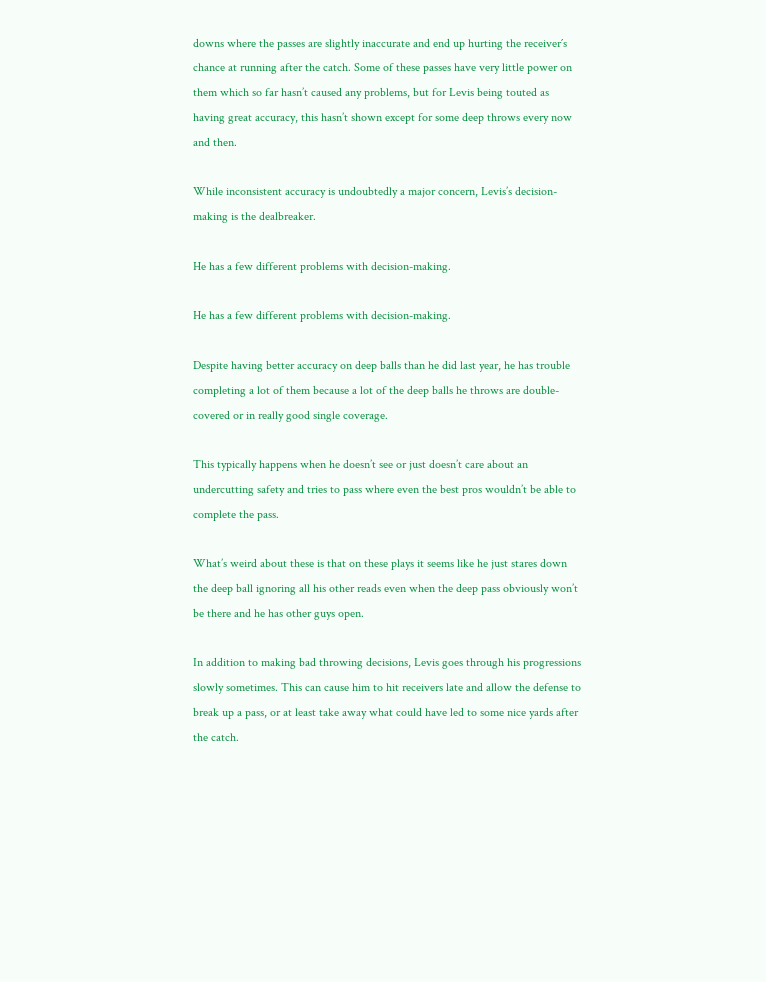downs where the passes are slightly inaccurate and end up hurting the receiver´s chance at running after the catch. Some of these passes have very little power on them which so far hasn’t caused any problems, but for Levis being touted as having great accuracy, this hasn’t shown except for some deep throws every now and then.

While inconsistent accuracy is undoubtedly a major concern, Levis’s decision-making is the dealbreaker.

He has a few different problems with decision-making.

He has a few different problems with decision-making.

Despite having better accuracy on deep balls than he did last year, he has trouble completing a lot of them because a lot of the deep balls he throws are double-covered or in really good single coverage.

This typically happens when he doesn’t see or just doesn’t care about an undercutting safety and tries to pass where even the best pros wouldn’t be able to complete the pass.

What’s weird about these is that on these plays it seems like he just stares down the deep ball ignoring all his other reads even when the deep pass obviously won’t be there and he has other guys open.

In addition to making bad throwing decisions, Levis goes through his progressions slowly sometimes. This can cause him to hit receivers late and allow the defense to break up a pass, or at least take away what could have led to some nice yards after the catch.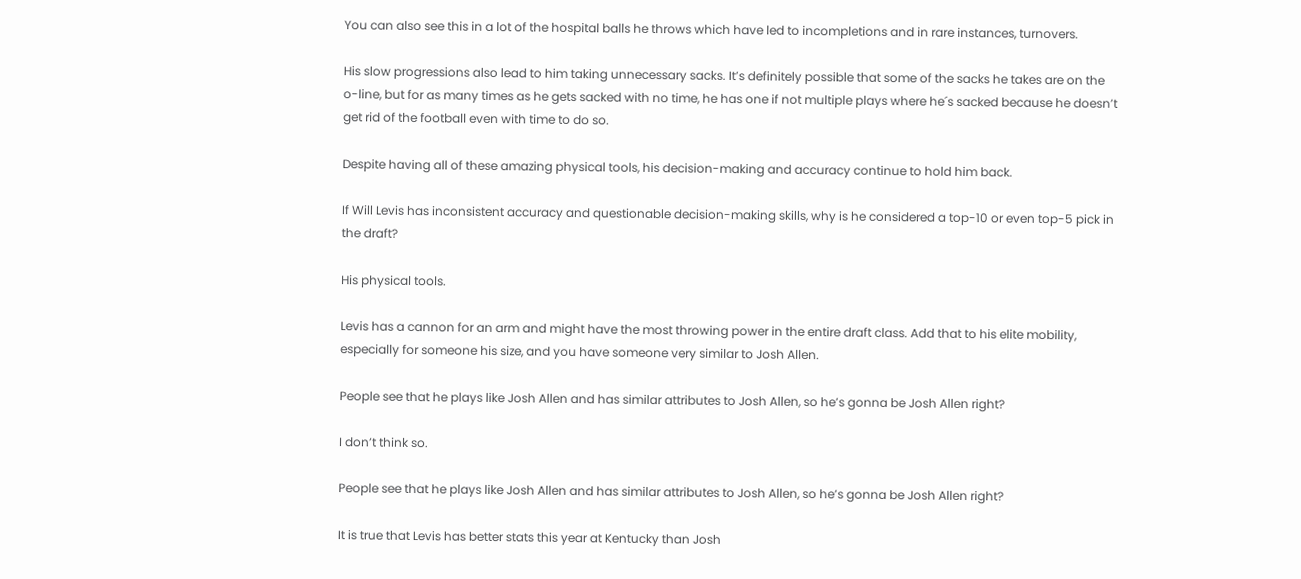You can also see this in a lot of the hospital balls he throws which have led to incompletions and in rare instances, turnovers.

His slow progressions also lead to him taking unnecessary sacks. It’s definitely possible that some of the sacks he takes are on the o-line, but for as many times as he gets sacked with no time, he has one if not multiple plays where he´s sacked because he doesn’t get rid of the football even with time to do so.

Despite having all of these amazing physical tools, his decision-making and accuracy continue to hold him back.

If Will Levis has inconsistent accuracy and questionable decision-making skills, why is he considered a top-10 or even top-5 pick in the draft?

His physical tools.

Levis has a cannon for an arm and might have the most throwing power in the entire draft class. Add that to his elite mobility, especially for someone his size, and you have someone very similar to Josh Allen.

People see that he plays like Josh Allen and has similar attributes to Josh Allen, so he’s gonna be Josh Allen right?

I don’t think so.

People see that he plays like Josh Allen and has similar attributes to Josh Allen, so he’s gonna be Josh Allen right?

It is true that Levis has better stats this year at Kentucky than Josh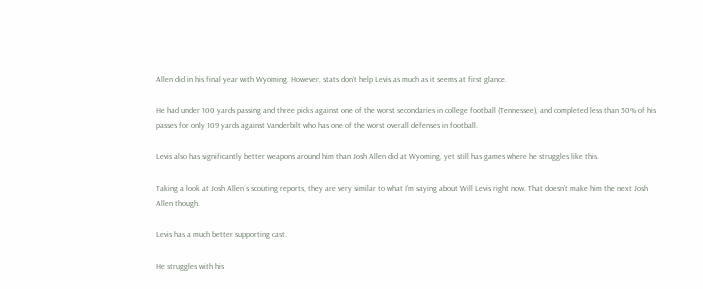Allen did in his final year with Wyoming. However, stats don’t help Levis as much as it seems at first glance.

He had under 100 yards passing and three picks against one of the worst secondaries in college football (Tennessee), and completed less than 50% of his passes for only 109 yards against Vanderbilt who has one of the worst overall defenses in football.

Levis also has significantly better weapons around him than Josh Allen did at Wyoming, yet still has games where he struggles like this.

Taking a look at Josh Allen´s scouting reports, they are very similar to what I’m saying about Will Levis right now. That doesn’t make him the next Josh Allen though.

Levis has a much better supporting cast.

He struggles with his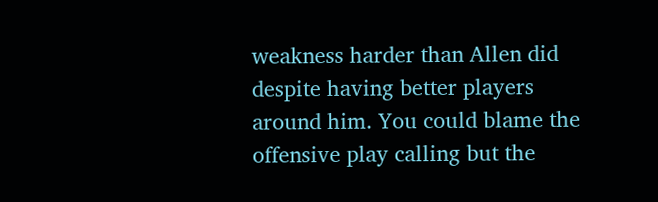weakness harder than Allen did despite having better players around him. You could blame the offensive play calling but the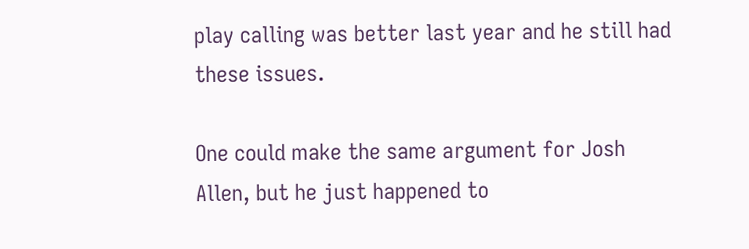play calling was better last year and he still had these issues.

One could make the same argument for Josh Allen, but he just happened to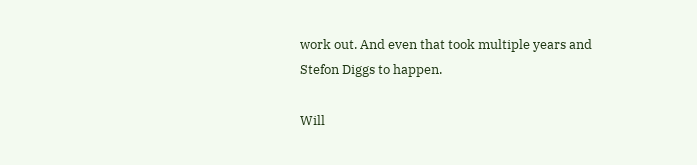work out. And even that took multiple years and Stefon Diggs to happen.

Will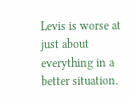Levis is worse at just about everything in a better situation.